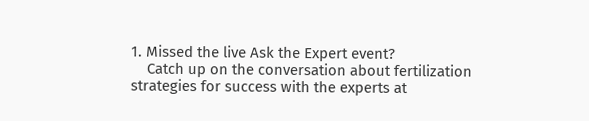1. Missed the live Ask the Expert event?
    Catch up on the conversation about fertilization strategies for success with the experts at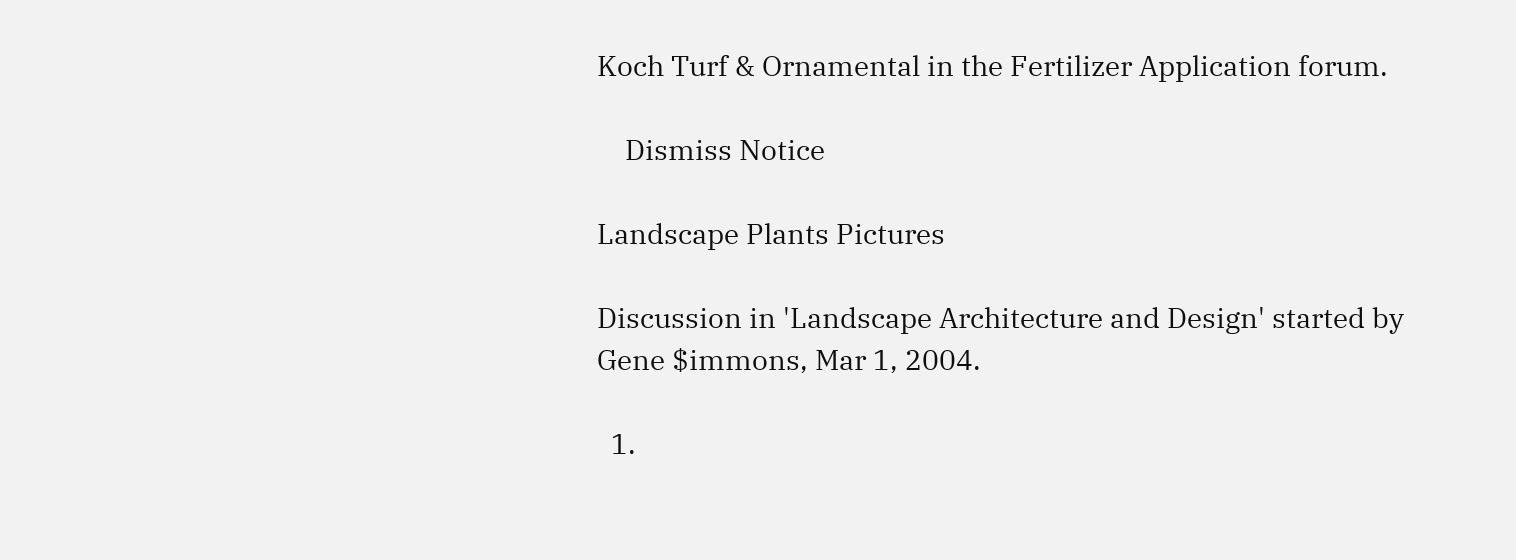Koch Turf & Ornamental in the Fertilizer Application forum.

    Dismiss Notice

Landscape Plants Pictures

Discussion in 'Landscape Architecture and Design' started by Gene $immons, Mar 1, 2004.

  1.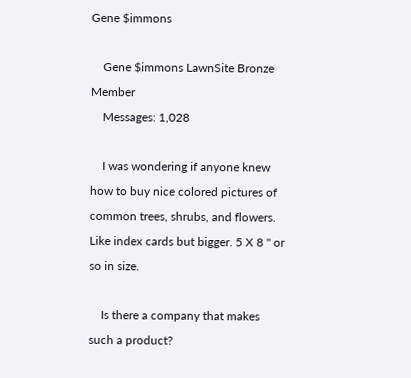Gene $immons

    Gene $immons LawnSite Bronze Member
    Messages: 1,028

    I was wondering if anyone knew how to buy nice colored pictures of common trees, shrubs, and flowers. Like index cards but bigger. 5 X 8 " or so in size.

    Is there a company that makes such a product?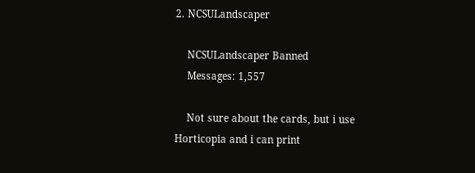2. NCSULandscaper

    NCSULandscaper Banned
    Messages: 1,557

    Not sure about the cards, but i use Horticopia and i can print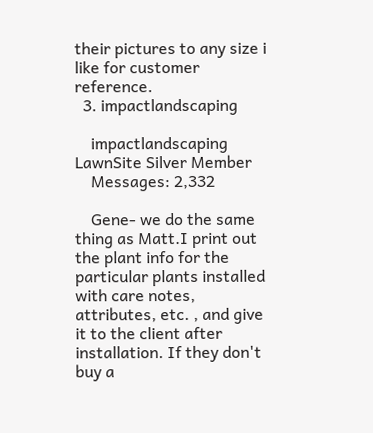their pictures to any size i like for customer reference.
  3. impactlandscaping

    impactlandscaping LawnSite Silver Member
    Messages: 2,332

    Gene- we do the same thing as Matt.I print out the plant info for the particular plants installed with care notes, attributes, etc. , and give it to the client after installation. If they don't buy a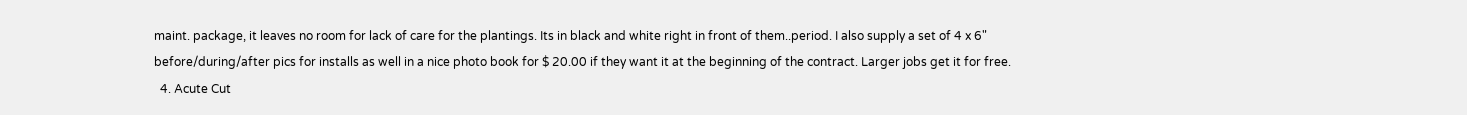maint. package, it leaves no room for lack of care for the plantings. Its in black and white right in front of them..period. I also supply a set of 4 x 6" before/during/after pics for installs as well in a nice photo book for $ 20.00 if they want it at the beginning of the contract. Larger jobs get it for free.
  4. Acute Cut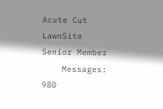Acute Cut LawnSite Senior Member
    Messages: 980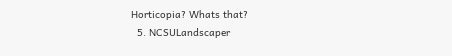Horticopia? Whats that?
  5. NCSULandscaper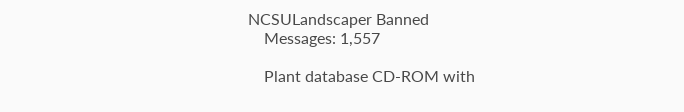NCSULandscaper Banned
    Messages: 1,557

    Plant database CD-ROM with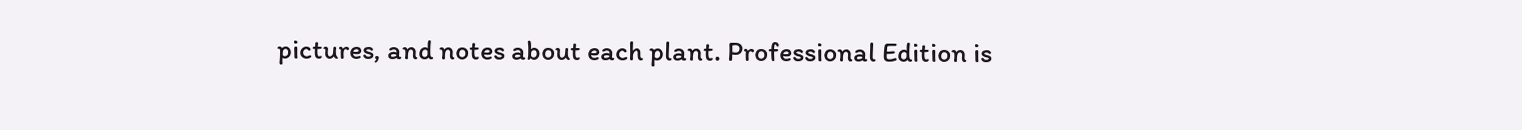pictures, and notes about each plant. Professional Edition is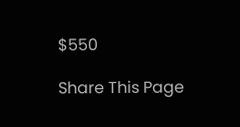$550

Share This Page